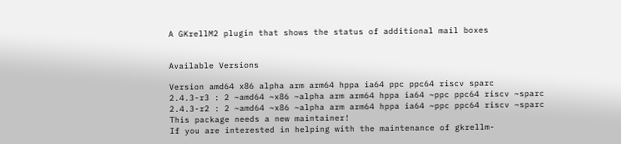A GKrellM2 plugin that shows the status of additional mail boxes


Available Versions

Version amd64 x86 alpha arm arm64 hppa ia64 ppc ppc64 riscv sparc
2.4.3-r3 : 2 ~amd64 ~x86 ~alpha arm arm64 hppa ia64 ~ppc ppc64 riscv ~sparc
2.4.3-r2 : 2 ~amd64 ~x86 ~alpha arm arm64 hppa ia64 ~ppc ppc64 riscv ~sparc
This package needs a new maintainer!
If you are interested in helping with the maintenance of gkrellm-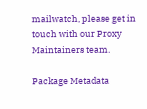mailwatch, please get in touch with our Proxy Maintainers team.

Package Metadata